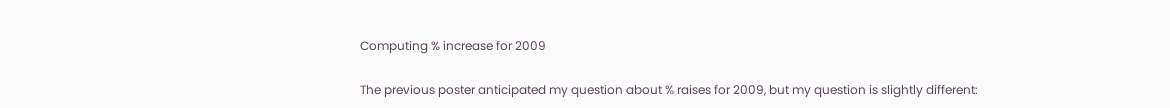Computing % increase for 2009

The previous poster anticipated my question about % raises for 2009, but my question is slightly different: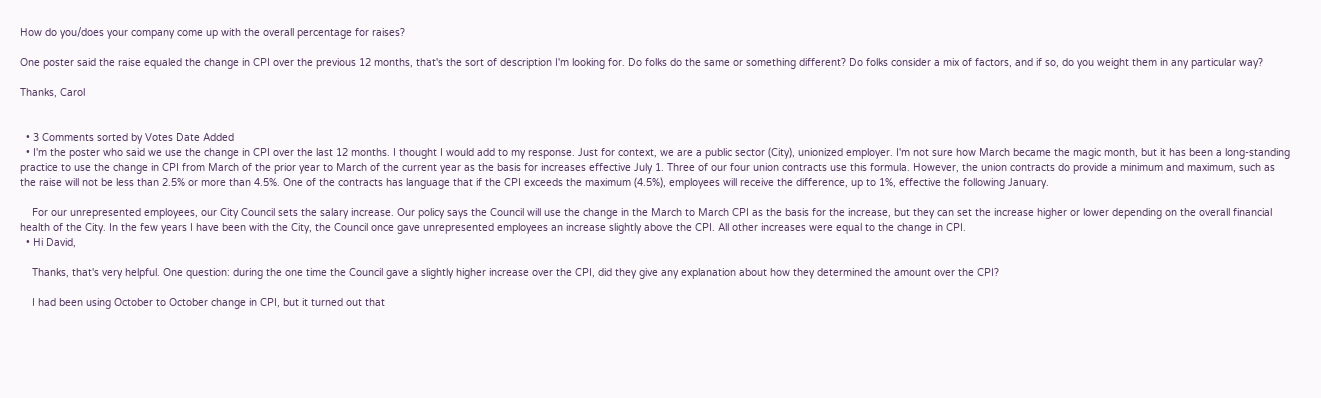How do you/does your company come up with the overall percentage for raises?

One poster said the raise equaled the change in CPI over the previous 12 months, that's the sort of description I'm looking for. Do folks do the same or something different? Do folks consider a mix of factors, and if so, do you weight them in any particular way?

Thanks, Carol


  • 3 Comments sorted by Votes Date Added
  • I'm the poster who said we use the change in CPI over the last 12 months. I thought I would add to my response. Just for context, we are a public sector (City), unionized employer. I'm not sure how March became the magic month, but it has been a long-standing practice to use the change in CPI from March of the prior year to March of the current year as the basis for increases effective July 1. Three of our four union contracts use this formula. However, the union contracts do provide a minimum and maximum, such as the raise will not be less than 2.5% or more than 4.5%. One of the contracts has language that if the CPI exceeds the maximum (4.5%), employees will receive the difference, up to 1%, effective the following January.

    For our unrepresented employees, our City Council sets the salary increase. Our policy says the Council will use the change in the March to March CPI as the basis for the increase, but they can set the increase higher or lower depending on the overall financial health of the City. In the few years I have been with the City, the Council once gave unrepresented employees an increase slightly above the CPI. All other increases were equal to the change in CPI.
  • Hi David,

    Thanks, that's very helpful. One question: during the one time the Council gave a slightly higher increase over the CPI, did they give any explanation about how they determined the amount over the CPI?

    I had been using October to October change in CPI, but it turned out that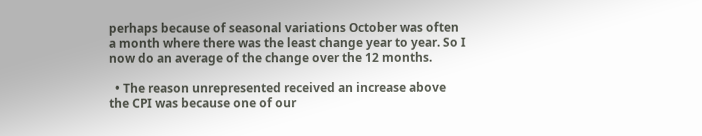perhaps because of seasonal variations October was often a month where there was the least change year to year. So I now do an average of the change over the 12 months.

  • The reason unrepresented received an increase above the CPI was because one of our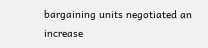bargaining units negotiated an increase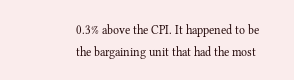0.3% above the CPI. It happened to be the bargaining unit that had the most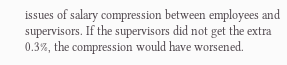issues of salary compression between employees and supervisors. If the supervisors did not get the extra 0.3%, the compression would have worsened.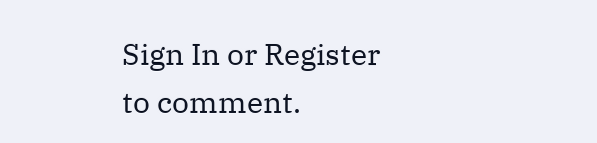Sign In or Register to comment.